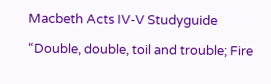Macbeth Acts IV-V Studyguide

“Double, double, toil and trouble; Fire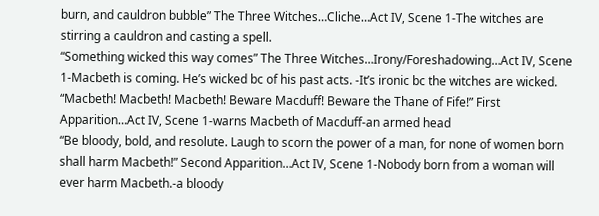burn, and cauldron bubble” The Three Witches…Cliche…Act IV, Scene 1-The witches are stirring a cauldron and casting a spell.
“Something wicked this way comes” The Three Witches…Irony/Foreshadowing…Act IV, Scene 1-Macbeth is coming. He’s wicked bc of his past acts. -It’s ironic bc the witches are wicked.
“Macbeth! Macbeth! Macbeth! Beware Macduff! Beware the Thane of Fife!” First Apparition…Act IV, Scene 1-warns Macbeth of Macduff-an armed head
“Be bloody, bold, and resolute. Laugh to scorn the power of a man, for none of women born shall harm Macbeth!” Second Apparition…Act IV, Scene 1-Nobody born from a woman will ever harm Macbeth.-a bloody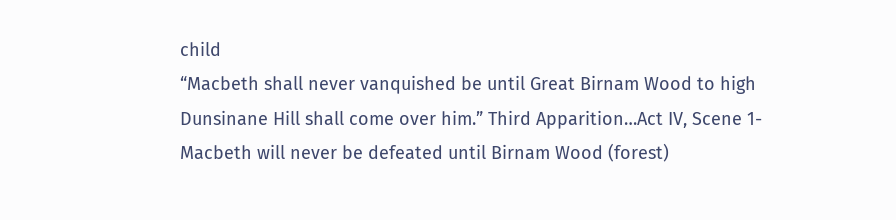child
“Macbeth shall never vanquished be until Great Birnam Wood to high Dunsinane Hill shall come over him.” Third Apparition…Act IV, Scene 1-Macbeth will never be defeated until Birnam Wood (forest)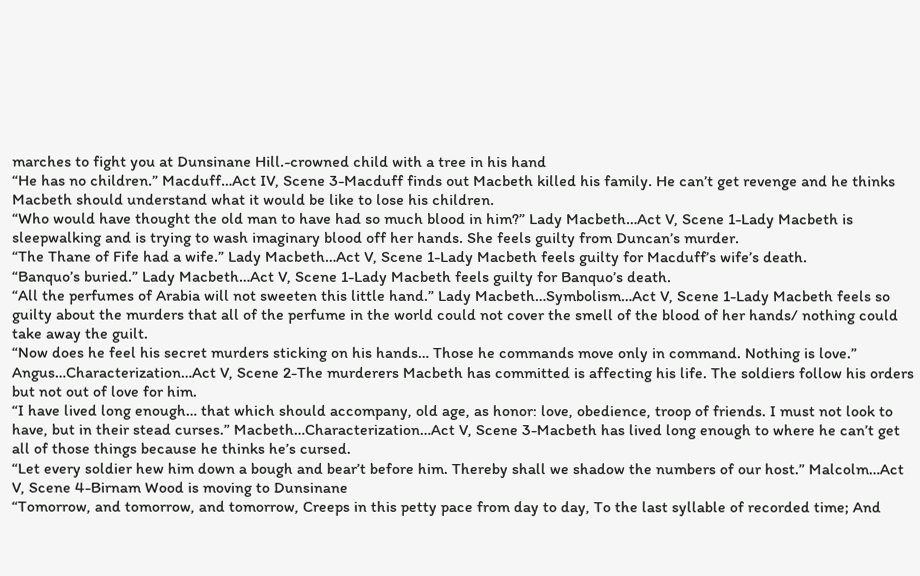marches to fight you at Dunsinane Hill.-crowned child with a tree in his hand
“He has no children.” Macduff…Act IV, Scene 3-Macduff finds out Macbeth killed his family. He can’t get revenge and he thinks Macbeth should understand what it would be like to lose his children.
“Who would have thought the old man to have had so much blood in him?” Lady Macbeth…Act V, Scene 1-Lady Macbeth is sleepwalking and is trying to wash imaginary blood off her hands. She feels guilty from Duncan’s murder.
“The Thane of Fife had a wife.” Lady Macbeth…Act V, Scene 1-Lady Macbeth feels guilty for Macduff’s wife’s death.
“Banquo’s buried.” Lady Macbeth…Act V, Scene 1-Lady Macbeth feels guilty for Banquo’s death.
“All the perfumes of Arabia will not sweeten this little hand.” Lady Macbeth…Symbolism…Act V, Scene 1-Lady Macbeth feels so guilty about the murders that all of the perfume in the world could not cover the smell of the blood of her hands/ nothing could take away the guilt.
“Now does he feel his secret murders sticking on his hands… Those he commands move only in command. Nothing is love.” Angus…Characterization…Act V, Scene 2-The murderers Macbeth has committed is affecting his life. The soldiers follow his orders but not out of love for him.
“I have lived long enough… that which should accompany, old age, as honor: love, obedience, troop of friends. I must not look to have, but in their stead curses.” Macbeth…Characterization…Act V, Scene 3-Macbeth has lived long enough to where he can’t get all of those things because he thinks he’s cursed.
“Let every soldier hew him down a bough and bear’t before him. Thereby shall we shadow the numbers of our host.” Malcolm…Act V, Scene 4-Birnam Wood is moving to Dunsinane
“Tomorrow, and tomorrow, and tomorrow, Creeps in this petty pace from day to day, To the last syllable of recorded time; And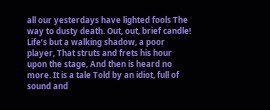all our yesterdays have lighted fools The way to dusty death. Out, out, brief candle! Life’s but a walking shadow, a poor player, That struts and frets his hour upon the stage, And then is heard no more. It is a tale Told by an idiot, full of sound and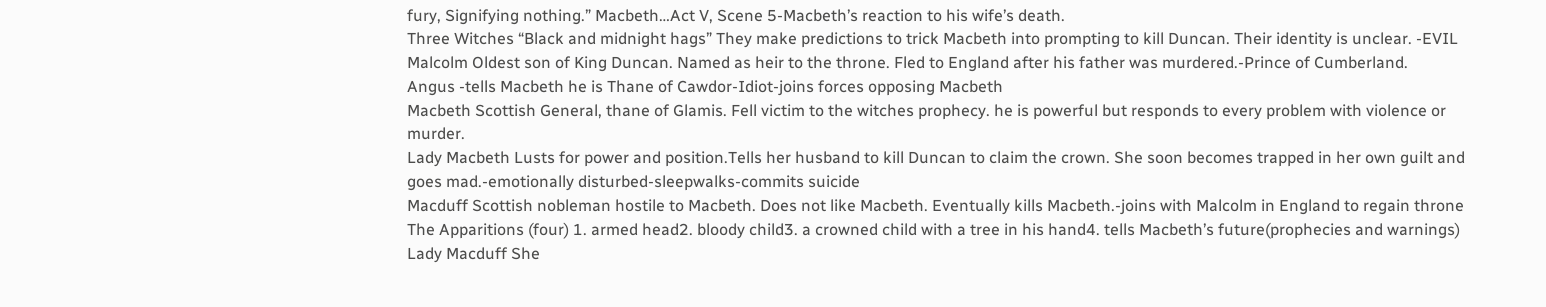fury, Signifying nothing.” Macbeth…Act V, Scene 5-Macbeth’s reaction to his wife’s death.
Three Witches “Black and midnight hags” They make predictions to trick Macbeth into prompting to kill Duncan. Their identity is unclear. -EVIL
Malcolm Oldest son of King Duncan. Named as heir to the throne. Fled to England after his father was murdered.-Prince of Cumberland.
Angus -tells Macbeth he is Thane of Cawdor-Idiot-joins forces opposing Macbeth
Macbeth Scottish General, thane of Glamis. Fell victim to the witches prophecy. he is powerful but responds to every problem with violence or murder.
Lady Macbeth Lusts for power and position.Tells her husband to kill Duncan to claim the crown. She soon becomes trapped in her own guilt and goes mad.-emotionally disturbed-sleepwalks-commits suicide
Macduff Scottish nobleman hostile to Macbeth. Does not like Macbeth. Eventually kills Macbeth.-joins with Malcolm in England to regain throne
The Apparitions (four) 1. armed head2. bloody child3. a crowned child with a tree in his hand4. tells Macbeth’s future(prophecies and warnings)
Lady Macduff She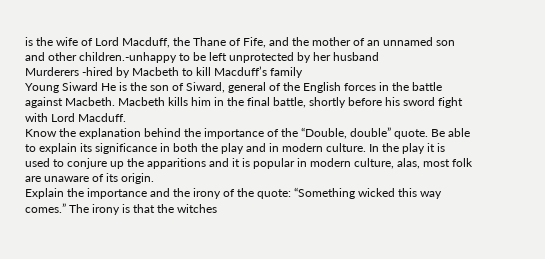is the wife of Lord Macduff, the Thane of Fife, and the mother of an unnamed son and other children.-unhappy to be left unprotected by her husband
Murderers -hired by Macbeth to kill Macduff’s family
Young Siward He is the son of Siward, general of the English forces in the battle against Macbeth. Macbeth kills him in the final battle, shortly before his sword fight with Lord Macduff.
Know the explanation behind the importance of the “Double, double” quote. Be able to explain its significance in both the play and in modern culture. In the play it is used to conjure up the apparitions and it is popular in modern culture, alas, most folk are unaware of its origin.
Explain the importance and the irony of the quote: “Something wicked this way comes.” The irony is that the witches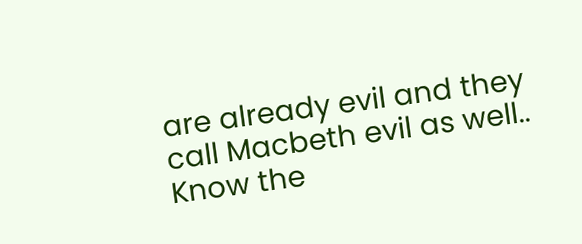are already evil and they call Macbeth evil as well..
Know the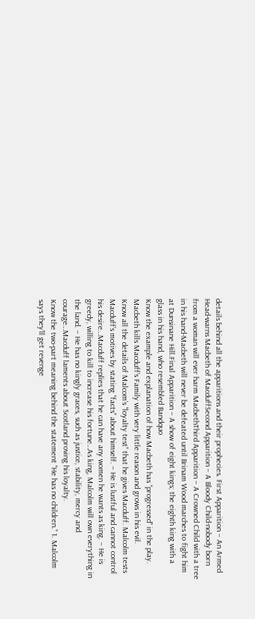details behind all the apparitions and their prophecies. First Apparition – An Armed Head-warns Macbeth of MacduffSecond Apparition – A Bloody Child-nobody born from a woman will ever harm MacbethThird Apparition – A Crowned Child with a tree in his hand-Macbeth will never be defeated until Brinam Wood marches to fight him at Dunsinane Hill.Final Apparition – A show of eight kings; the eighth king with a glass in his hand, who resembled Bandquo
Know the example and explanation of how Macbeth has “progressed” in the play. Macbeth kills Macduff’s Family with very little reason and grows in his evil.
Know all the details of Malcom’s “loyalty test” that he gives Macduff. Malcolm tests Macduff’s motives by stating “facts” about himself. – He is lustful and cannot control his desire…Macduff replies that he can have any women he wants as king. – He is greedy, willing to kill to increase his fortune…As king, Malcolm will own everything in the land. – He has no kingly graces, such as justice, stability, mercy and courage…Macduff laments about Scotland proving his loyalty.
Know the two-part meaning behind the statement “He has no children.” 1. Malcolm says they’ll get revenge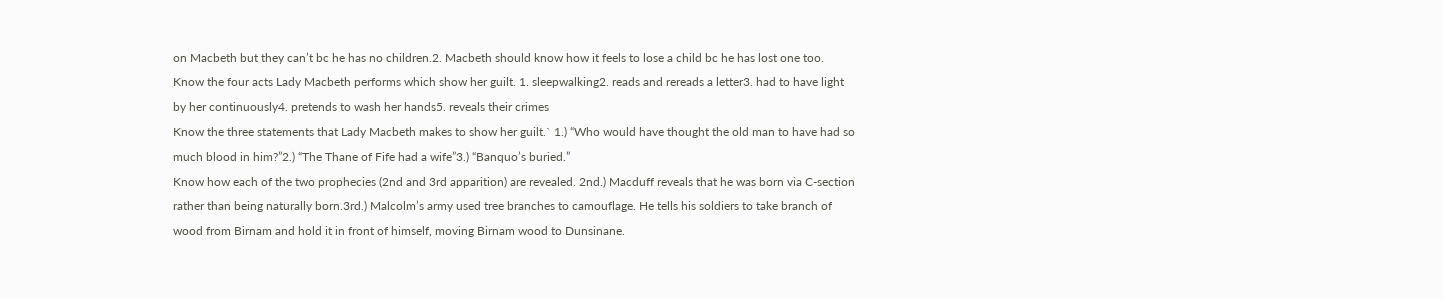on Macbeth but they can’t bc he has no children.2. Macbeth should know how it feels to lose a child bc he has lost one too.
Know the four acts Lady Macbeth performs which show her guilt. 1. sleepwalking2. reads and rereads a letter3. had to have light by her continuously4. pretends to wash her hands5. reveals their crimes
Know the three statements that Lady Macbeth makes to show her guilt.` 1.) “Who would have thought the old man to have had so much blood in him?”2.) “The Thane of Fife had a wife”3.) “Banquo’s buried.”
Know how each of the two prophecies (2nd and 3rd apparition) are revealed. 2nd.) Macduff reveals that he was born via C-section rather than being naturally born.3rd.) Malcolm’s army used tree branches to camouflage. He tells his soldiers to take branch of wood from Birnam and hold it in front of himself, moving Birnam wood to Dunsinane.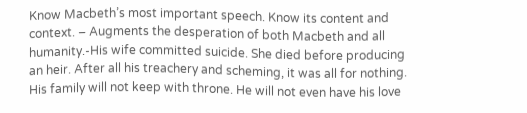Know Macbeth’s most important speech. Know its content and context. – Augments the desperation of both Macbeth and all humanity.-His wife committed suicide. She died before producing an heir. After all his treachery and scheming, it was all for nothing. His family will not keep with throne. He will not even have his love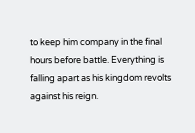to keep him company in the final hours before battle. Everything is falling apart as his kingdom revolts against his reign.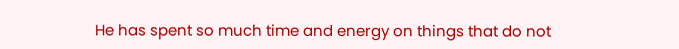He has spent so much time and energy on things that do not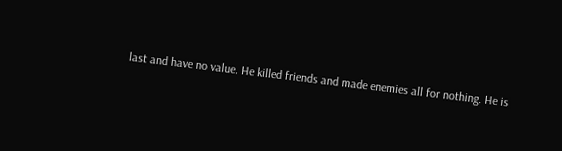last and have no value. He killed friends and made enemies all for nothing. He is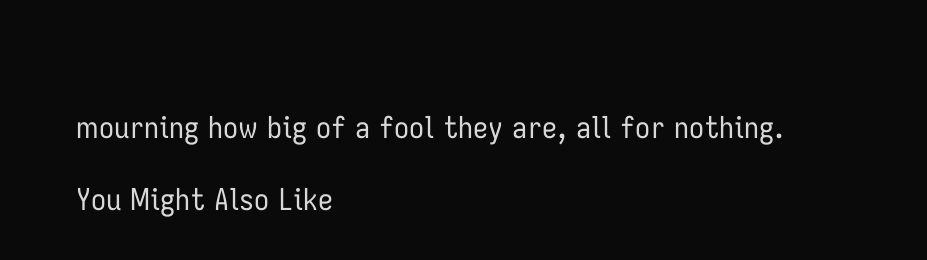mourning how big of a fool they are, all for nothing.

You Might Also Like